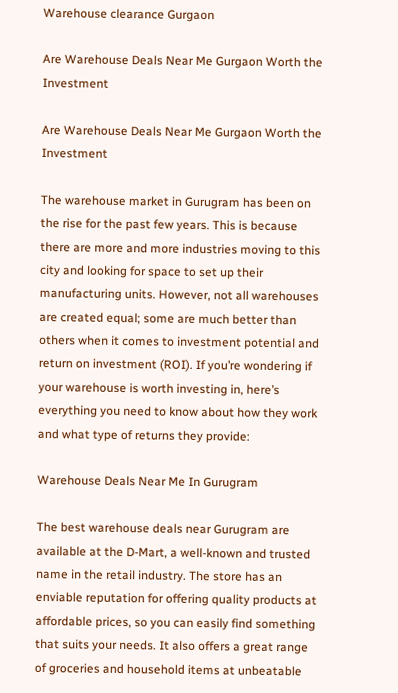Warehouse clearance Gurgaon

Are Warehouse Deals Near Me Gurgaon Worth the Investment

Are Warehouse Deals Near Me Gurgaon Worth the Investment

The warehouse market in Gurugram has been on the rise for the past few years. This is because there are more and more industries moving to this city and looking for space to set up their manufacturing units. However, not all warehouses are created equal; some are much better than others when it comes to investment potential and return on investment (ROI). If you’re wondering if your warehouse is worth investing in, here’s everything you need to know about how they work and what type of returns they provide:

Warehouse Deals Near Me In Gurugram

The best warehouse deals near Gurugram are available at the D-Mart, a well-known and trusted name in the retail industry. The store has an enviable reputation for offering quality products at affordable prices, so you can easily find something that suits your needs. It also offers a great range of groceries and household items at unbeatable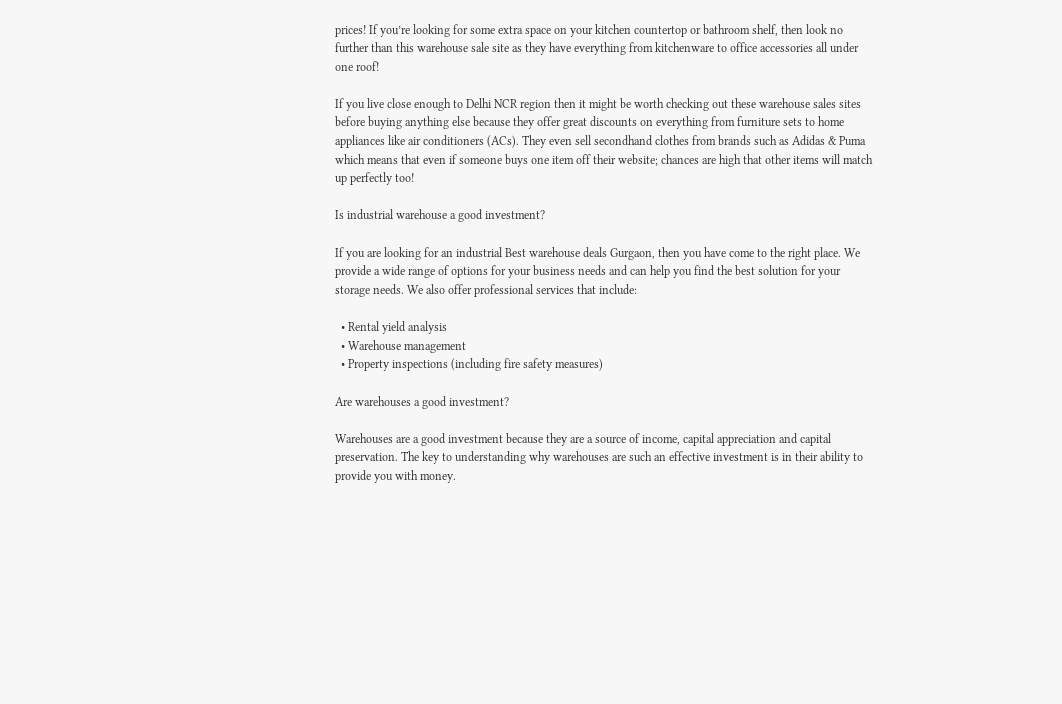prices! If you’re looking for some extra space on your kitchen countertop or bathroom shelf, then look no further than this warehouse sale site as they have everything from kitchenware to office accessories all under one roof!

If you live close enough to Delhi NCR region then it might be worth checking out these warehouse sales sites before buying anything else because they offer great discounts on everything from furniture sets to home appliances like air conditioners (ACs). They even sell secondhand clothes from brands such as Adidas & Puma which means that even if someone buys one item off their website; chances are high that other items will match up perfectly too!

Is industrial warehouse a good investment?

If you are looking for an industrial Best warehouse deals Gurgaon, then you have come to the right place. We provide a wide range of options for your business needs and can help you find the best solution for your storage needs. We also offer professional services that include:

  • Rental yield analysis
  • Warehouse management
  • Property inspections (including fire safety measures)

Are warehouses a good investment?

Warehouses are a good investment because they are a source of income, capital appreciation and capital preservation. The key to understanding why warehouses are such an effective investment is in their ability to provide you with money.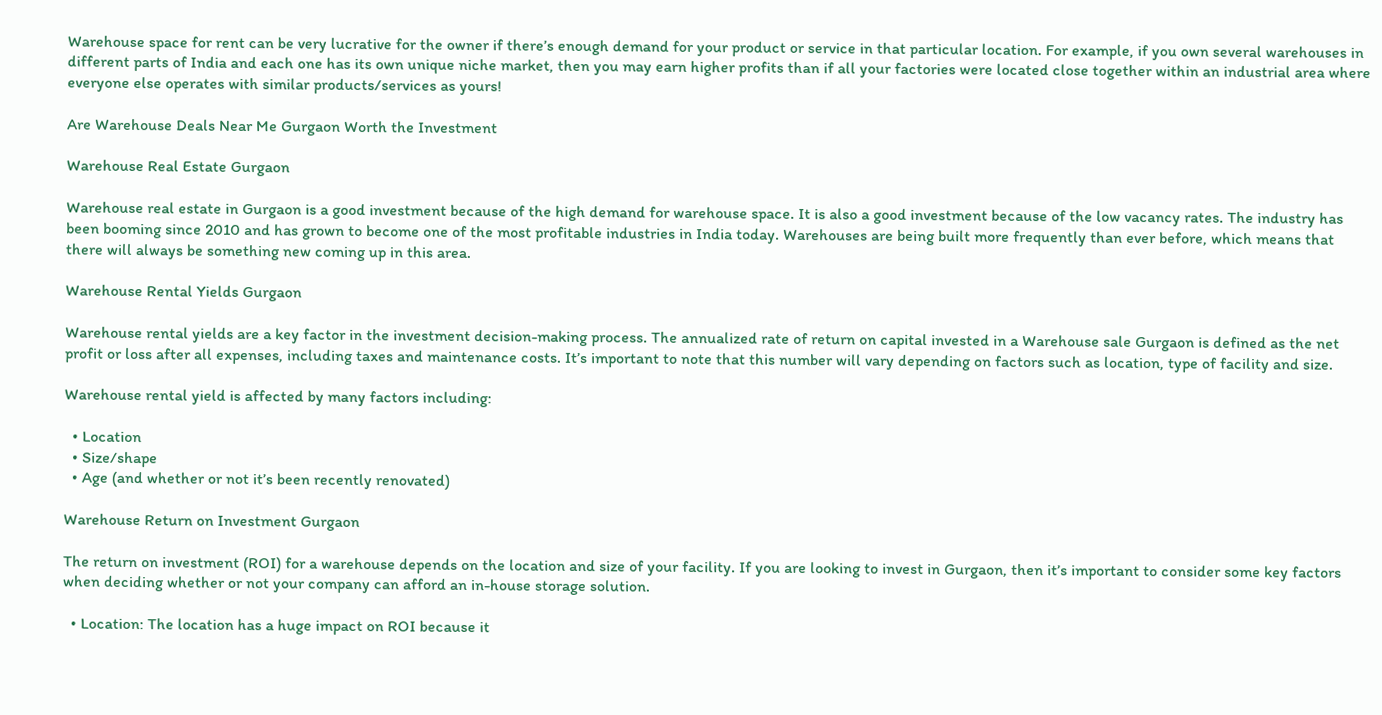Warehouse space for rent can be very lucrative for the owner if there’s enough demand for your product or service in that particular location. For example, if you own several warehouses in different parts of India and each one has its own unique niche market, then you may earn higher profits than if all your factories were located close together within an industrial area where everyone else operates with similar products/services as yours!

Are Warehouse Deals Near Me Gurgaon Worth the Investment

Warehouse Real Estate Gurgaon

Warehouse real estate in Gurgaon is a good investment because of the high demand for warehouse space. It is also a good investment because of the low vacancy rates. The industry has been booming since 2010 and has grown to become one of the most profitable industries in India today. Warehouses are being built more frequently than ever before, which means that there will always be something new coming up in this area.

Warehouse Rental Yields Gurgaon

Warehouse rental yields are a key factor in the investment decision-making process. The annualized rate of return on capital invested in a Warehouse sale Gurgaon is defined as the net profit or loss after all expenses, including taxes and maintenance costs. It’s important to note that this number will vary depending on factors such as location, type of facility and size.

Warehouse rental yield is affected by many factors including:

  • Location
  • Size/shape
  • Age (and whether or not it’s been recently renovated)

Warehouse Return on Investment Gurgaon

The return on investment (ROI) for a warehouse depends on the location and size of your facility. If you are looking to invest in Gurgaon, then it’s important to consider some key factors when deciding whether or not your company can afford an in-house storage solution.

  • Location: The location has a huge impact on ROI because it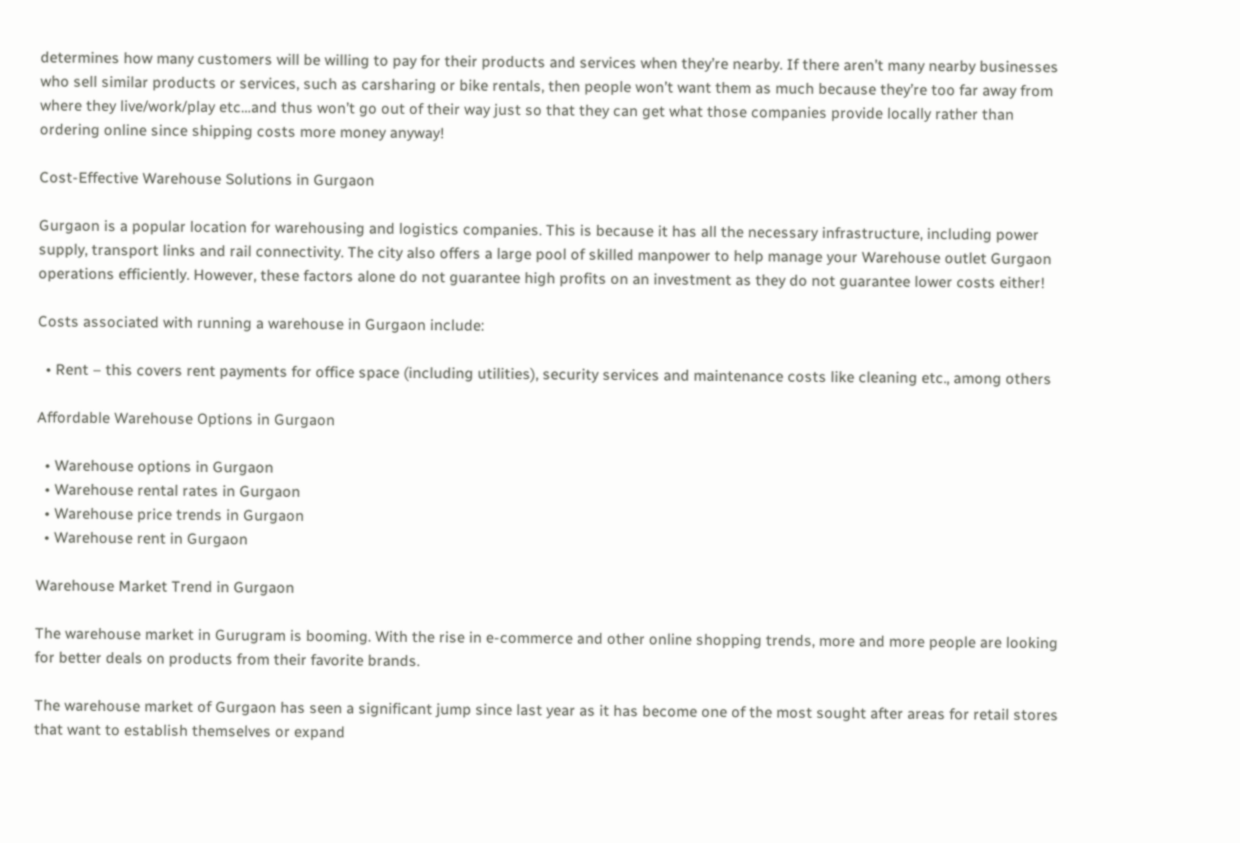determines how many customers will be willing to pay for their products and services when they’re nearby. If there aren’t many nearby businesses who sell similar products or services, such as carsharing or bike rentals, then people won’t want them as much because they’re too far away from where they live/work/play etc…and thus won’t go out of their way just so that they can get what those companies provide locally rather than ordering online since shipping costs more money anyway!

Cost-Effective Warehouse Solutions in Gurgaon

Gurgaon is a popular location for warehousing and logistics companies. This is because it has all the necessary infrastructure, including power supply, transport links and rail connectivity. The city also offers a large pool of skilled manpower to help manage your Warehouse outlet Gurgaon operations efficiently. However, these factors alone do not guarantee high profits on an investment as they do not guarantee lower costs either!

Costs associated with running a warehouse in Gurgaon include:

  • Rent – this covers rent payments for office space (including utilities), security services and maintenance costs like cleaning etc., among others

Affordable Warehouse Options in Gurgaon

  • Warehouse options in Gurgaon
  • Warehouse rental rates in Gurgaon
  • Warehouse price trends in Gurgaon
  • Warehouse rent in Gurgaon

Warehouse Market Trend in Gurgaon

The warehouse market in Gurugram is booming. With the rise in e-commerce and other online shopping trends, more and more people are looking for better deals on products from their favorite brands.

The warehouse market of Gurgaon has seen a significant jump since last year as it has become one of the most sought after areas for retail stores that want to establish themselves or expand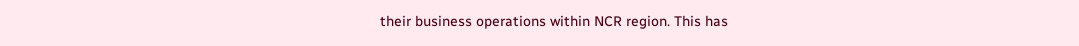their business operations within NCR region. This has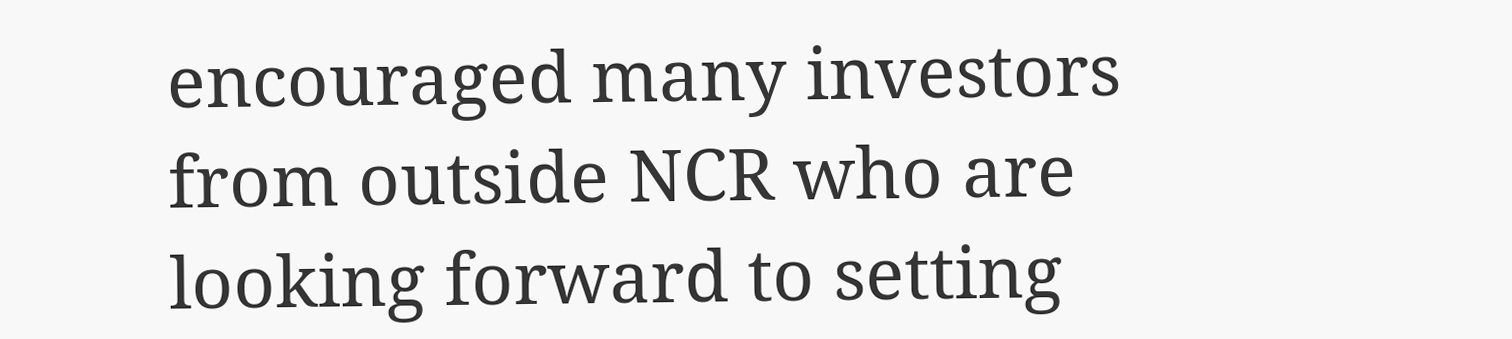encouraged many investors from outside NCR who are looking forward to setting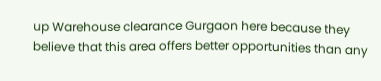up Warehouse clearance Gurgaon here because they believe that this area offers better opportunities than any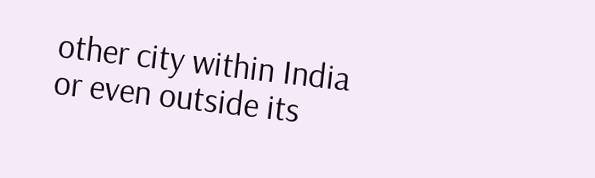other city within India or even outside its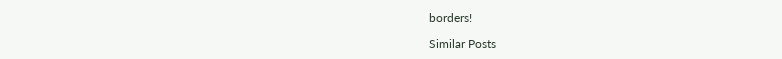borders!

Similar Posts